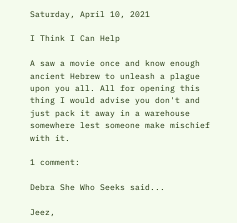Saturday, April 10, 2021

I Think I Can Help

A saw a movie once and know enough ancient Hebrew to unleash a plague upon you all. All for opening this thing I would advise you don't and just pack it away in a warehouse somewhere lest someone make mischief with it.

1 comment:

Debra She Who Seeks said...

Jeez,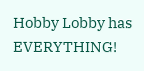Hobby Lobby has EVERYTHING!